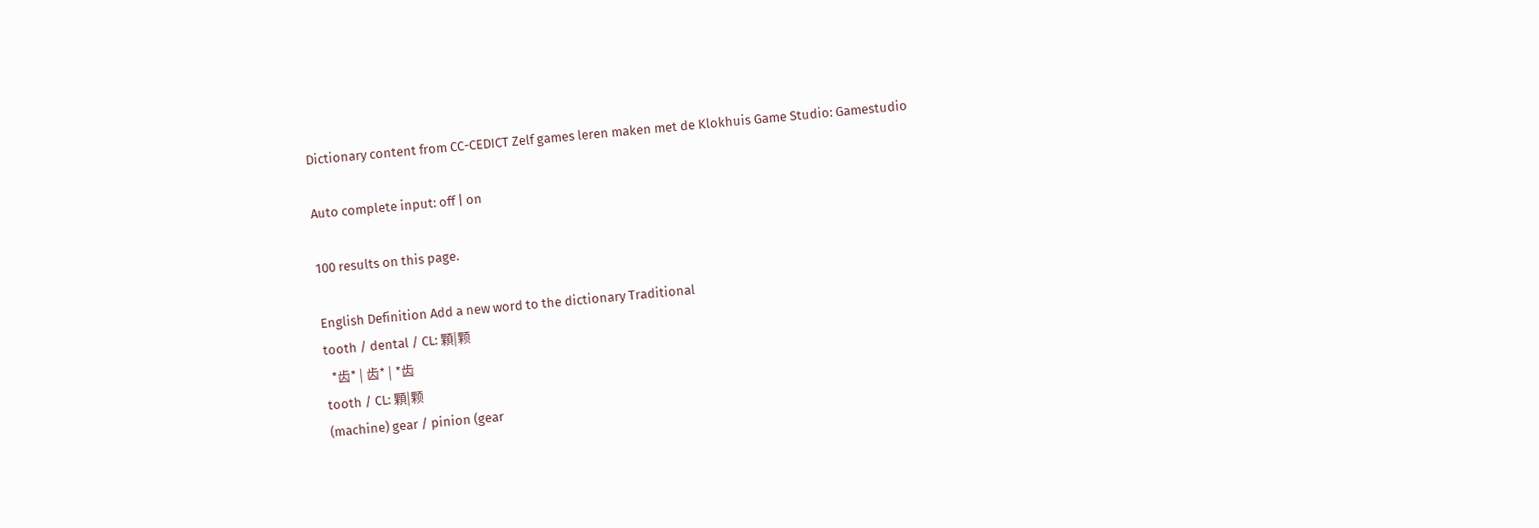Dictionary content from CC-CEDICT Zelf games leren maken met de Klokhuis Game Studio: Gamestudio

Auto complete input: off | on

100 results on this page.

English Definition Add a new word to the dictionary Traditional
tooth / dental / CL: 顆|颗
  *齿* | 齿* | *齿
tooth / CL: 顆|颗
(machine) gear / pinion (gear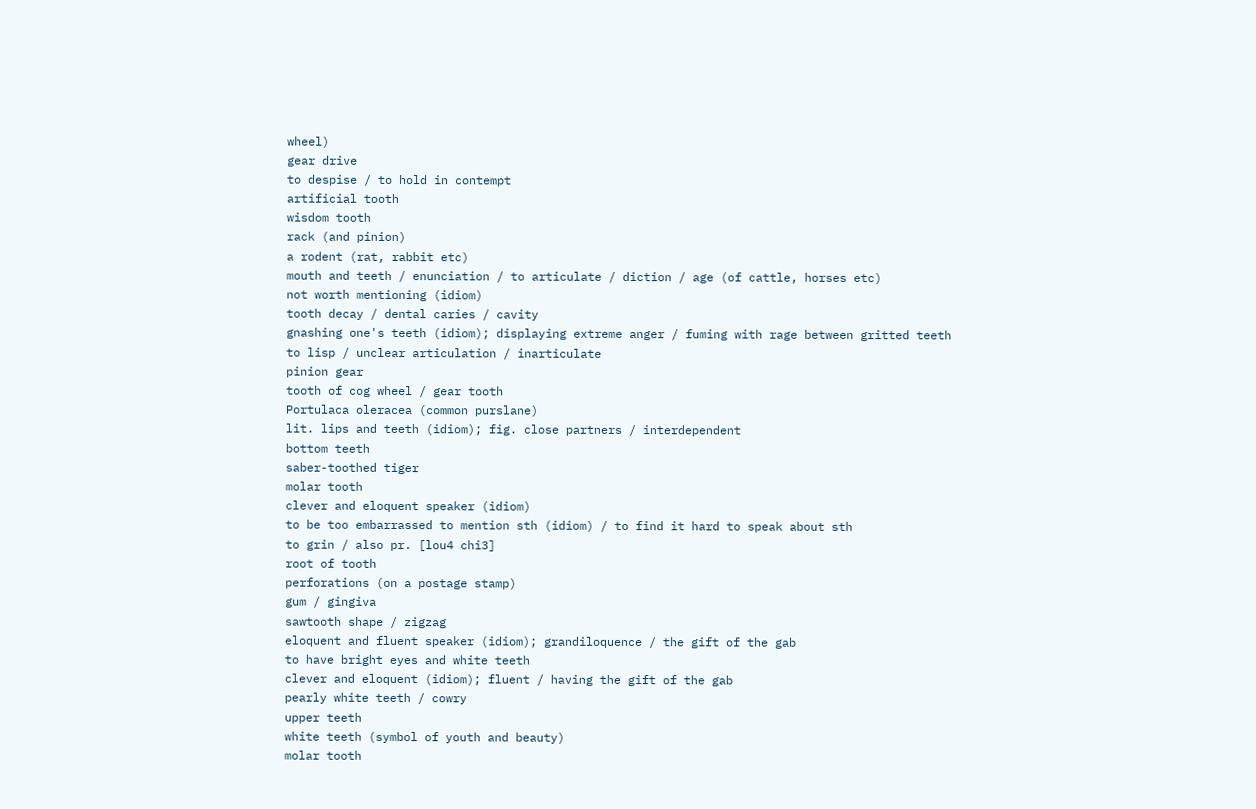wheel)
gear drive
to despise / to hold in contempt
artificial tooth
wisdom tooth
rack (and pinion)
a rodent (rat, rabbit etc)
mouth and teeth / enunciation / to articulate / diction / age (of cattle, horses etc)
not worth mentioning (idiom)
tooth decay / dental caries / cavity
gnashing one's teeth (idiom); displaying extreme anger / fuming with rage between gritted teeth
to lisp / unclear articulation / inarticulate
pinion gear
tooth of cog wheel / gear tooth
Portulaca oleracea (common purslane)
lit. lips and teeth (idiom); fig. close partners / interdependent
bottom teeth
saber-toothed tiger
molar tooth
clever and eloquent speaker (idiom)
to be too embarrassed to mention sth (idiom) / to find it hard to speak about sth
to grin / also pr. [lou4 chi3]
root of tooth
perforations (on a postage stamp)
gum / gingiva
sawtooth shape / zigzag
eloquent and fluent speaker (idiom); grandiloquence / the gift of the gab
to have bright eyes and white teeth
clever and eloquent (idiom); fluent / having the gift of the gab
pearly white teeth / cowry
upper teeth
white teeth (symbol of youth and beauty)
molar tooth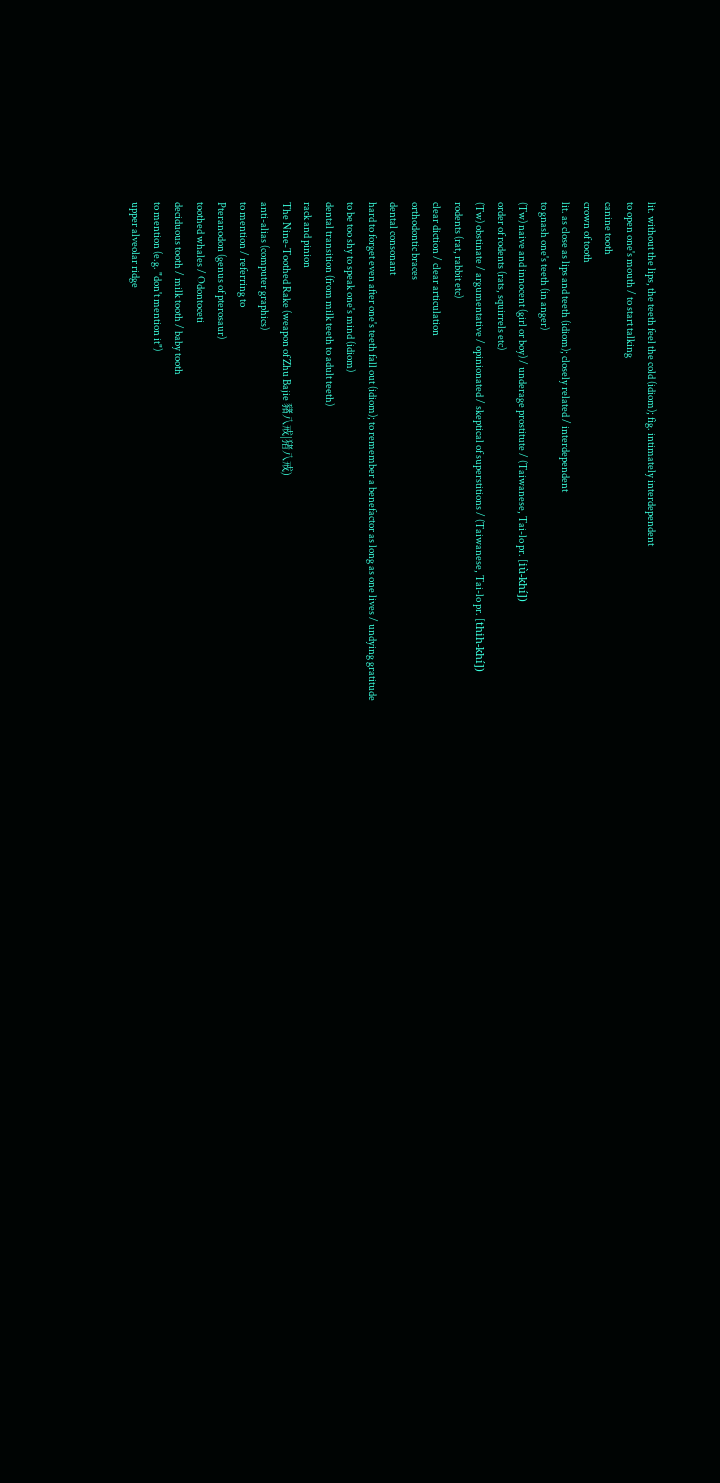lit. without the lips, the teeth feel the cold (idiom); fig. intimately interdependent
to open one's mouth / to start talking
canine tooth
crown of tooth
lit. as close as lips and teeth (idiom); closely related / interdependent
to gnash one's teeth (in anger)
(Tw) naive and innocent (girl or boy) / underage prostitute / (Taiwanese, Tai-lo pr. [iù-khí])
order of rodents (rats, squirrels etc)
(Tw) obstinate / argumentative / opinionated / skeptical of superstitions / (Taiwanese, Tai-lo pr. [thih-khí])
rodents (rat, rabbit etc)
clear diction / clear articulation
orthodontic braces
dental consonant
hard to forget even after one's teeth fall out (idiom); to remember a benefactor as long as one lives / undying gratitude
to be too shy to speak one's mind (idiom)
dental transition (from milk teeth to adult teeth)
rack and pinion
The Nine-Toothed Rake (weapon of Zhu Bajie 豬八戒|猪八戒)
anti-alias (computer graphics)
to mention / referring to
Pteranodon (genus of pterosaur)
toothed whales / Odontoceti
deciduous tooth / milk tooth / baby tooth
to mention (e.g. "don't mention it")
upper alveolar ridge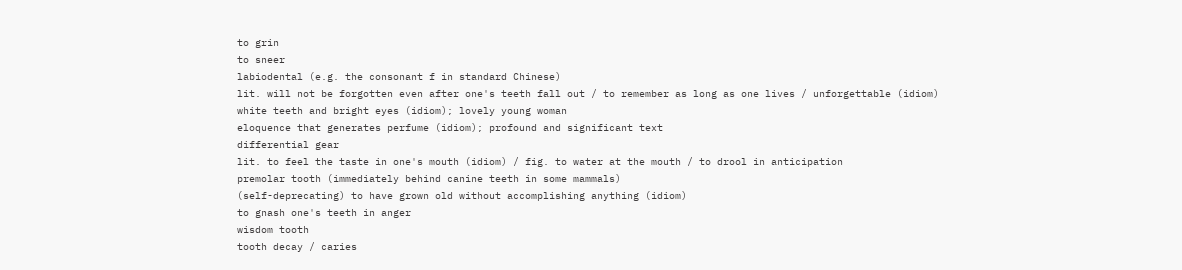to grin
to sneer
labiodental (e.g. the consonant f in standard Chinese)
lit. will not be forgotten even after one's teeth fall out / to remember as long as one lives / unforgettable (idiom)
white teeth and bright eyes (idiom); lovely young woman
eloquence that generates perfume (idiom); profound and significant text
differential gear
lit. to feel the taste in one's mouth (idiom) / fig. to water at the mouth / to drool in anticipation
premolar tooth (immediately behind canine teeth in some mammals)
(self-deprecating) to have grown old without accomplishing anything (idiom)
to gnash one's teeth in anger
wisdom tooth
tooth decay / caries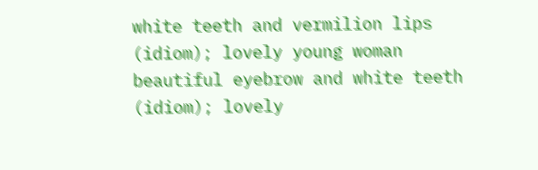white teeth and vermilion lips (idiom); lovely young woman
beautiful eyebrow and white teeth (idiom); lovely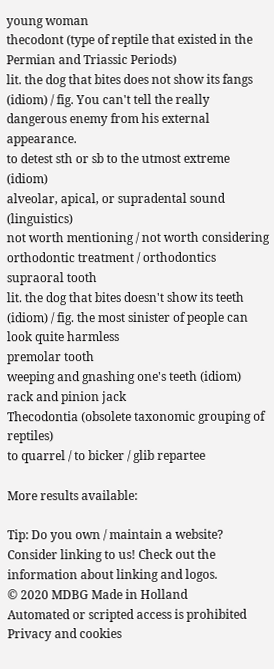young woman
thecodont (type of reptile that existed in the Permian and Triassic Periods)
lit. the dog that bites does not show its fangs (idiom) / fig. You can't tell the really dangerous enemy from his external appearance.
to detest sth or sb to the utmost extreme (idiom)
alveolar, apical, or supradental sound (linguistics)
not worth mentioning / not worth considering
orthodontic treatment / orthodontics
supraoral tooth
lit. the dog that bites doesn't show its teeth (idiom) / fig. the most sinister of people can look quite harmless
premolar tooth
weeping and gnashing one's teeth (idiom)
rack and pinion jack
Thecodontia (obsolete taxonomic grouping of reptiles)
to quarrel / to bicker / glib repartee

More results available:

Tip: Do you own / maintain a website? Consider linking to us! Check out the information about linking and logos.
© 2020 MDBG Made in Holland
Automated or scripted access is prohibited
Privacy and cookies